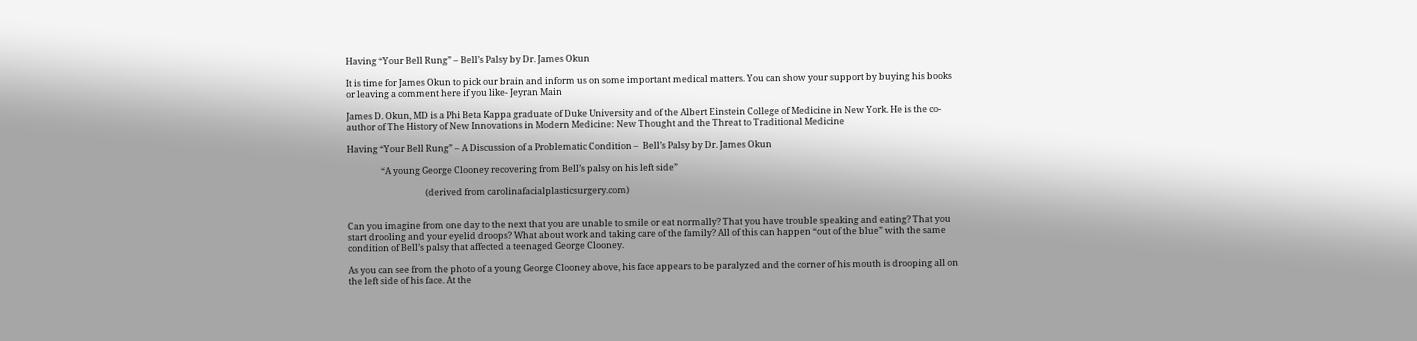Having “Your Bell Rung” – Bell’s Palsy by Dr. James Okun

It is time for James Okun to pick our brain and inform us on some important medical matters. You can show your support by buying his books or leaving a comment here if you like- Jeyran Main

James D. Okun, MD is a Phi Beta Kappa graduate of Duke University and of the Albert Einstein College of Medicine in New York. He is the co-author of The History of New Innovations in Modern Medicine: New Thought and the Threat to Traditional Medicine

Having “Your Bell Rung” – A Discussion of a Problematic Condition –  Bell’s Palsy by Dr. James Okun

                 “A young George Clooney recovering from Bell’s palsy on his left side”

                                       (derived from carolinafacialplasticsurgery.com)


Can you imagine from one day to the next that you are unable to smile or eat normally? That you have trouble speaking and eating? That you start drooling and your eyelid droops? What about work and taking care of the family? All of this can happen “out of the blue” with the same condition of Bell’s palsy that affected a teenaged George Clooney.

As you can see from the photo of a young George Clooney above, his face appears to be paralyzed and the corner of his mouth is drooping all on the left side of his face. At the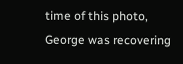time of this photo, George was recovering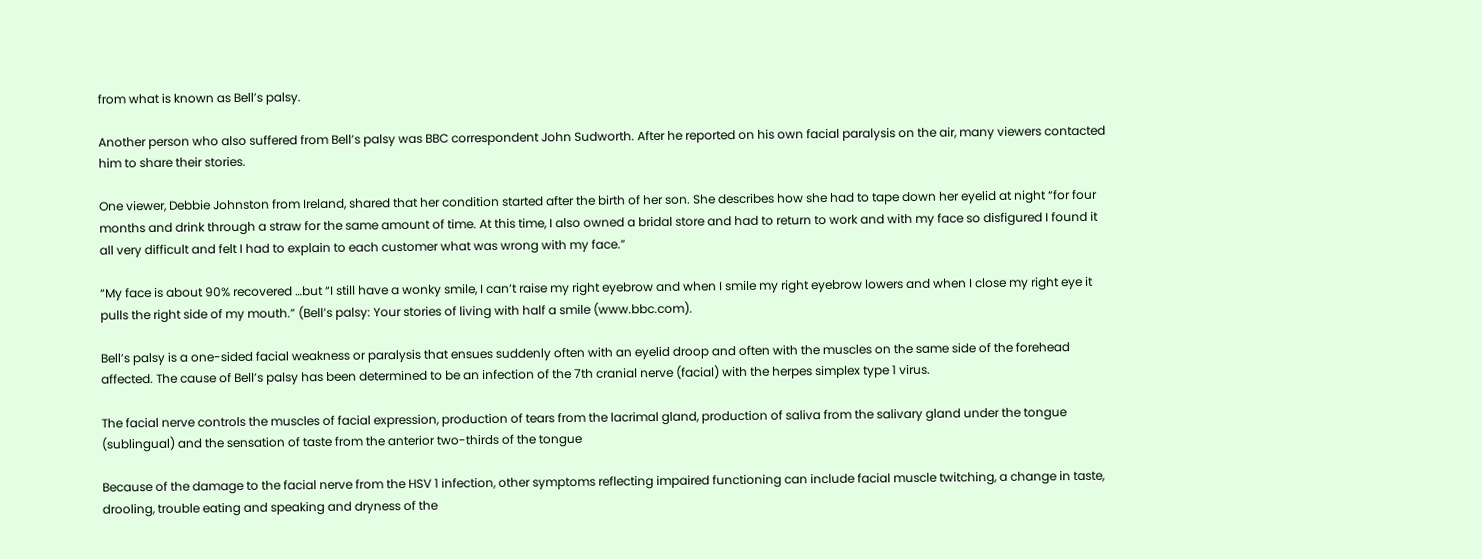from what is known as Bell’s palsy.

Another person who also suffered from Bell’s palsy was BBC correspondent John Sudworth. After he reported on his own facial paralysis on the air, many viewers contacted him to share their stories.

One viewer, Debbie Johnston from Ireland, shared that her condition started after the birth of her son. She describes how she had to tape down her eyelid at night “for four months and drink through a straw for the same amount of time. At this time, I also owned a bridal store and had to return to work and with my face so disfigured I found it all very difficult and felt I had to explain to each customer what was wrong with my face.”

“My face is about 90% recovered …but “I still have a wonky smile, I can’t raise my right eyebrow and when I smile my right eyebrow lowers and when I close my right eye it pulls the right side of my mouth.” (Bell’s palsy: Your stories of living with half a smile (www.bbc.com).

Bell’s palsy is a one-sided facial weakness or paralysis that ensues suddenly often with an eyelid droop and often with the muscles on the same side of the forehead affected. The cause of Bell’s palsy has been determined to be an infection of the 7th cranial nerve (facial) with the herpes simplex type 1 virus.

The facial nerve controls the muscles of facial expression, production of tears from the lacrimal gland, production of saliva from the salivary gland under the tongue (sublingual) and the sensation of taste from the anterior two-thirds of the tongue

Because of the damage to the facial nerve from the HSV 1 infection, other symptoms reflecting impaired functioning can include facial muscle twitching, a change in taste, drooling, trouble eating and speaking and dryness of the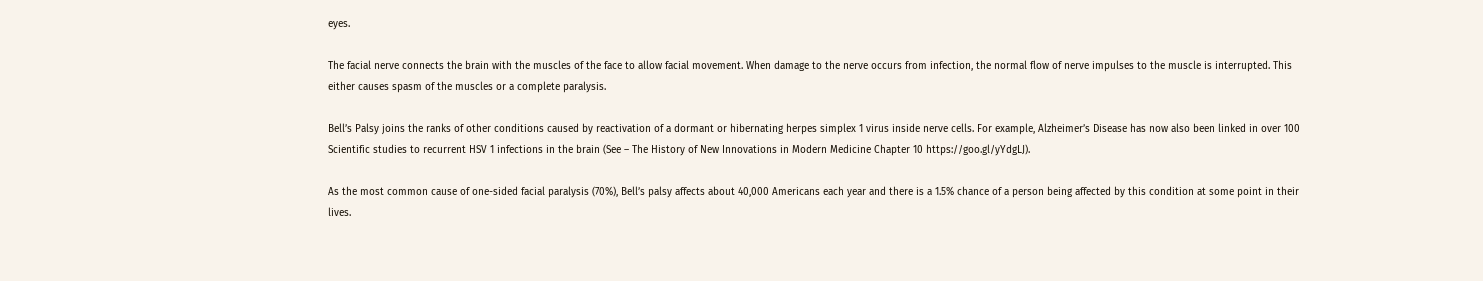eyes.

The facial nerve connects the brain with the muscles of the face to allow facial movement. When damage to the nerve occurs from infection, the normal flow of nerve impulses to the muscle is interrupted. This either causes spasm of the muscles or a complete paralysis.

Bell’s Palsy joins the ranks of other conditions caused by reactivation of a dormant or hibernating herpes simplex 1 virus inside nerve cells. For example, Alzheimer’s Disease has now also been linked in over 100 Scientific studies to recurrent HSV 1 infections in the brain (See – The History of New Innovations in Modern Medicine Chapter 10 https://goo.gl/yYdgLJ).

As the most common cause of one-sided facial paralysis (70%), Bell’s palsy affects about 40,000 Americans each year and there is a 1.5% chance of a person being affected by this condition at some point in their lives.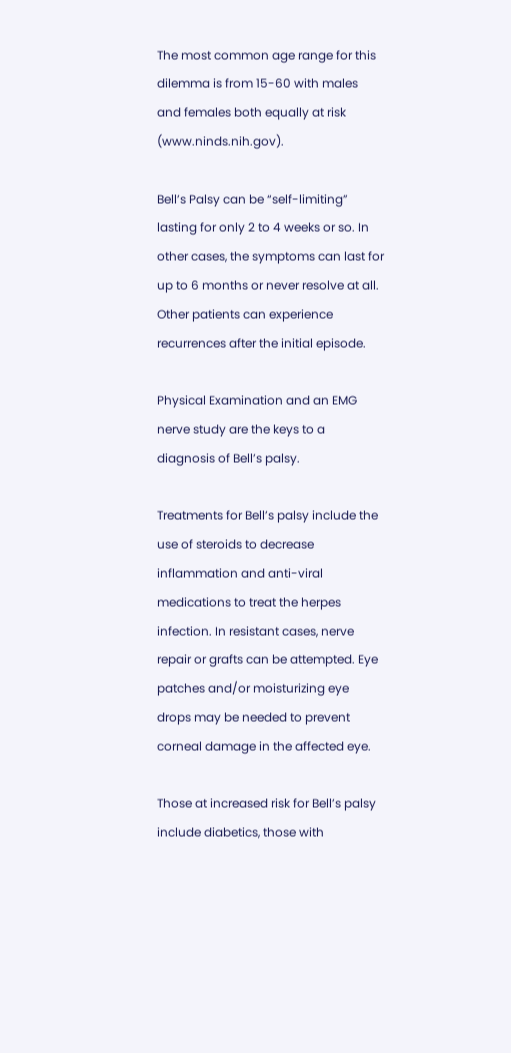The most common age range for this dilemma is from 15-60 with males and females both equally at risk (www.ninds.nih.gov).

Bell’s Palsy can be “self-limiting” lasting for only 2 to 4 weeks or so. In other cases, the symptoms can last for up to 6 months or never resolve at all. Other patients can experience recurrences after the initial episode.

Physical Examination and an EMG nerve study are the keys to a diagnosis of Bell’s palsy.

Treatments for Bell’s palsy include the use of steroids to decrease inflammation and anti-viral medications to treat the herpes infection. In resistant cases, nerve repair or grafts can be attempted. Eye patches and/or moisturizing eye drops may be needed to prevent corneal damage in the affected eye.

Those at increased risk for Bell’s palsy include diabetics, those with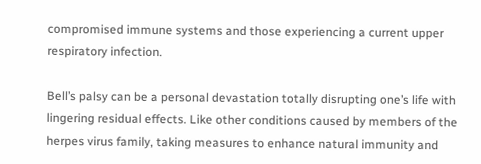compromised immune systems and those experiencing a current upper respiratory infection.

Bell’s palsy can be a personal devastation totally disrupting one’s life with lingering residual effects. Like other conditions caused by members of the herpes virus family, taking measures to enhance natural immunity and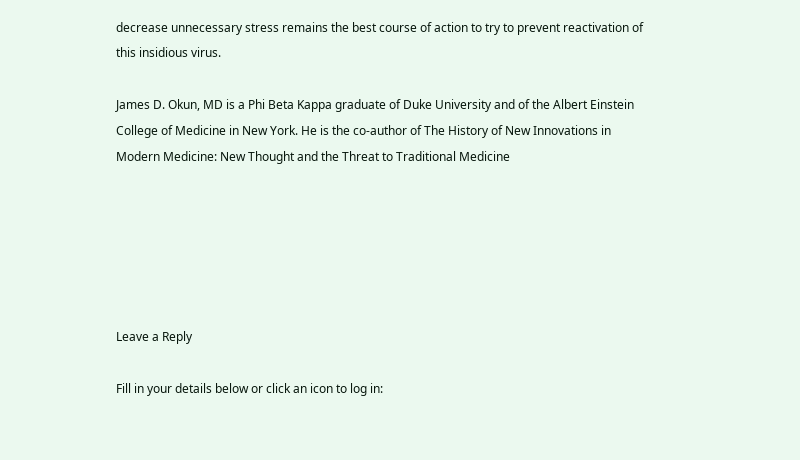decrease unnecessary stress remains the best course of action to try to prevent reactivation of this insidious virus.

James D. Okun, MD is a Phi Beta Kappa graduate of Duke University and of the Albert Einstein College of Medicine in New York. He is the co-author of The History of New Innovations in Modern Medicine: New Thought and the Threat to Traditional Medicine






Leave a Reply

Fill in your details below or click an icon to log in: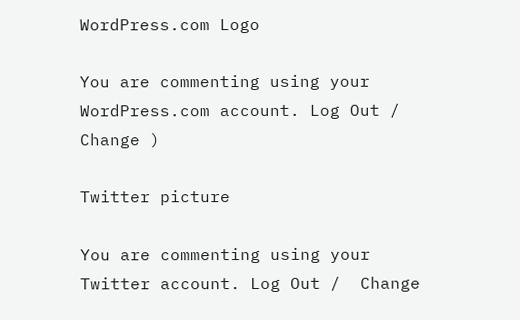WordPress.com Logo

You are commenting using your WordPress.com account. Log Out /  Change )

Twitter picture

You are commenting using your Twitter account. Log Out /  Change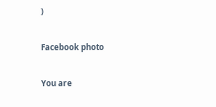)

Facebook photo

You are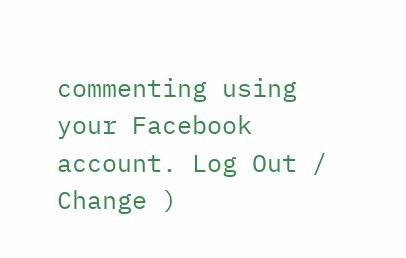commenting using your Facebook account. Log Out /  Change )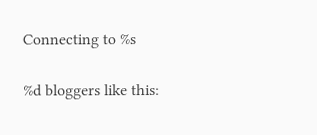Connecting to %s

%d bloggers like this: